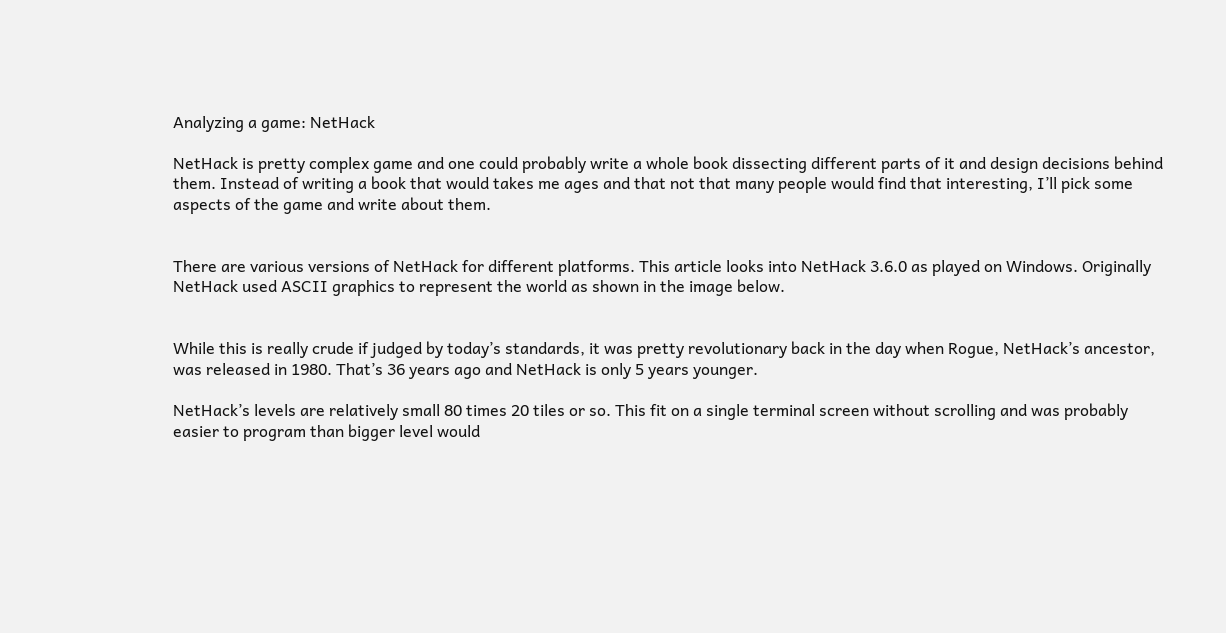Analyzing a game: NetHack

NetHack is pretty complex game and one could probably write a whole book dissecting different parts of it and design decisions behind them. Instead of writing a book that would takes me ages and that not that many people would find that interesting, I’ll pick some aspects of the game and write about them.


There are various versions of NetHack for different platforms. This article looks into NetHack 3.6.0 as played on Windows. Originally NetHack used ASCII graphics to represent the world as shown in the image below.


While this is really crude if judged by today’s standards, it was pretty revolutionary back in the day when Rogue, NetHack’s ancestor, was released in 1980. That’s 36 years ago and NetHack is only 5 years younger.

NetHack’s levels are relatively small 80 times 20 tiles or so. This fit on a single terminal screen without scrolling and was probably easier to program than bigger level would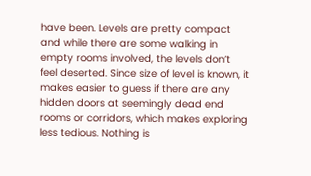have been. Levels are pretty compact and while there are some walking in empty rooms involved, the levels don’t feel deserted. Since size of level is known, it makes easier to guess if there are any hidden doors at seemingly dead end rooms or corridors, which makes exploring less tedious. Nothing is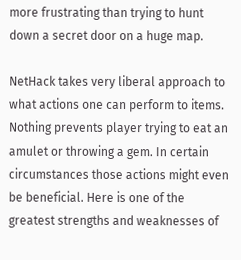more frustrating than trying to hunt down a secret door on a huge map.

NetHack takes very liberal approach to what actions one can perform to items. Nothing prevents player trying to eat an amulet or throwing a gem. In certain circumstances those actions might even be beneficial. Here is one of the greatest strengths and weaknesses of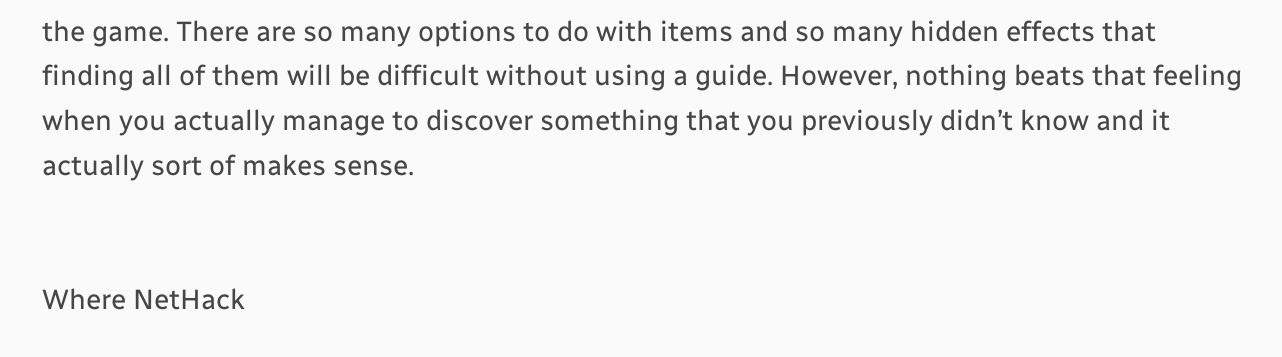the game. There are so many options to do with items and so many hidden effects that finding all of them will be difficult without using a guide. However, nothing beats that feeling when you actually manage to discover something that you previously didn’t know and it actually sort of makes sense.


Where NetHack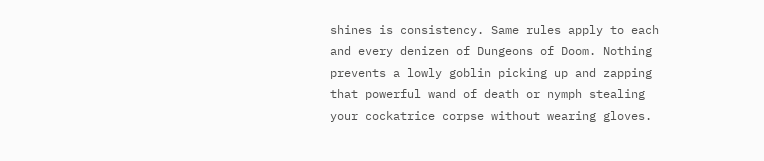shines is consistency. Same rules apply to each and every denizen of Dungeons of Doom. Nothing prevents a lowly goblin picking up and zapping that powerful wand of death or nymph stealing your cockatrice corpse without wearing gloves.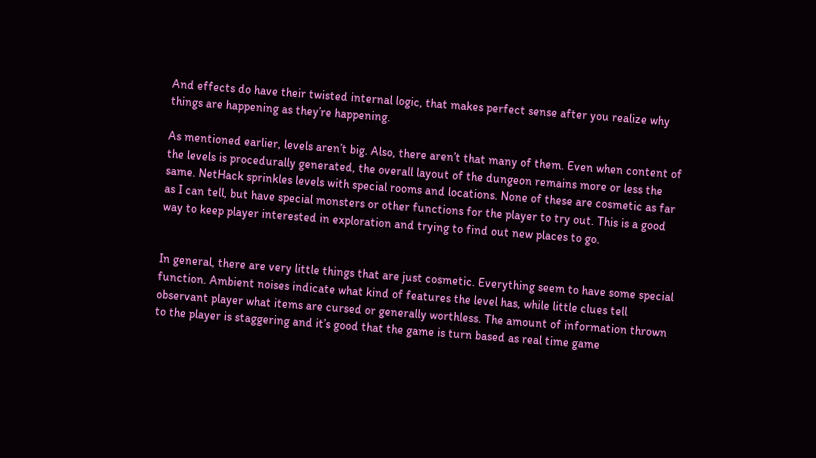And effects do have their twisted internal logic, that makes perfect sense after you realize why things are happening as they’re happening.

As mentioned earlier, levels aren’t big. Also, there aren’t that many of them. Even when content of the levels is procedurally generated, the overall layout of the dungeon remains more or less the same. NetHack sprinkles levels with special rooms and locations. None of these are cosmetic as far as I can tell, but have special monsters or other functions for the player to try out. This is a good way to keep player interested in exploration and trying to find out new places to go.


In general, there are very little things that are just cosmetic. Everything seem to have some special function. Ambient noises indicate what kind of features the level has, while little clues tell observant player what items are cursed or generally worthless. The amount of information thrown to the player is staggering and it’s good that the game is turn based as real time game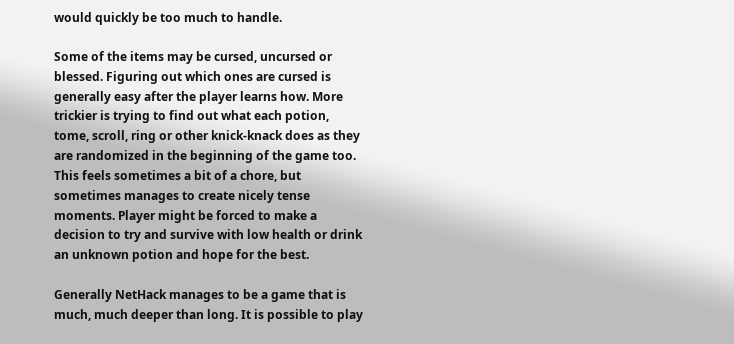would quickly be too much to handle.

Some of the items may be cursed, uncursed or blessed. Figuring out which ones are cursed is generally easy after the player learns how. More trickier is trying to find out what each potion, tome, scroll, ring or other knick-knack does as they are randomized in the beginning of the game too. This feels sometimes a bit of a chore, but sometimes manages to create nicely tense moments. Player might be forced to make a decision to try and survive with low health or drink an unknown potion and hope for the best.

Generally NetHack manages to be a game that is much, much deeper than long. It is possible to play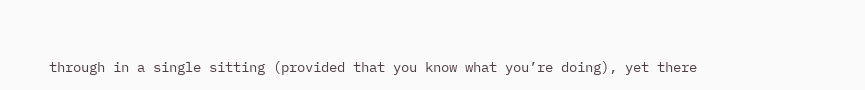through in a single sitting (provided that you know what you’re doing), yet there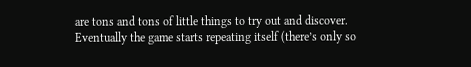are tons and tons of little things to try out and discover. Eventually the game starts repeating itself (there’s only so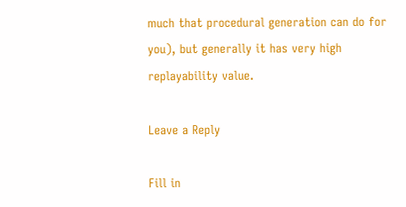much that procedural generation can do for you), but generally it has very high replayability value.

Leave a Reply

Fill in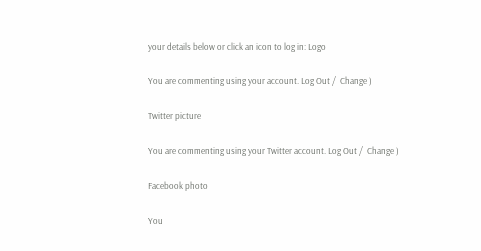your details below or click an icon to log in: Logo

You are commenting using your account. Log Out /  Change )

Twitter picture

You are commenting using your Twitter account. Log Out /  Change )

Facebook photo

You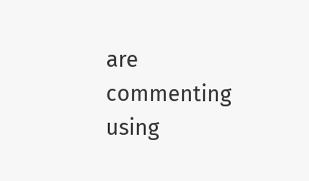are commenting using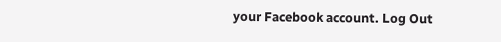your Facebook account. Log Out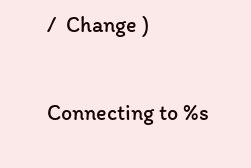/  Change )

Connecting to %s